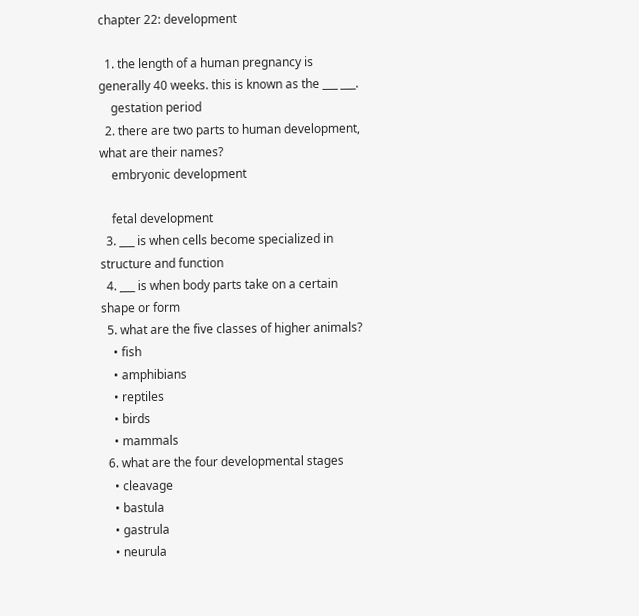chapter 22: development

  1. the length of a human pregnancy is generally 40 weeks. this is known as the ___ ___.
    gestation period
  2. there are two parts to human development, what are their names?
    embryonic development

    fetal development
  3. ___ is when cells become specialized in structure and function
  4. ___ is when body parts take on a certain shape or form
  5. what are the five classes of higher animals?
    • fish
    • amphibians
    • reptiles
    • birds
    • mammals
  6. what are the four developmental stages
    • cleavage
    • bastula
    • gastrula
    • neurula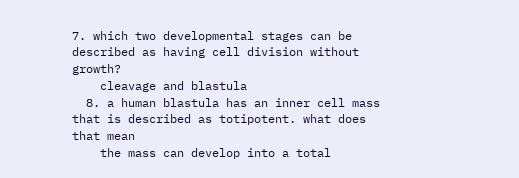7. which two developmental stages can be described as having cell division without growth?
    cleavage and blastula
  8. a human blastula has an inner cell mass that is described as totipotent. what does that mean
    the mass can develop into a total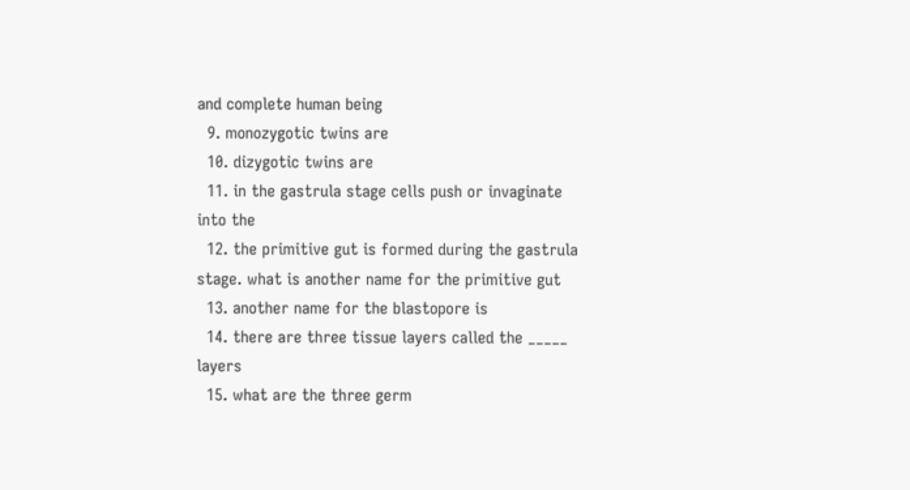and complete human being
  9. monozygotic twins are
  10. dizygotic twins are
  11. in the gastrula stage cells push or invaginate into the
  12. the primitive gut is formed during the gastrula stage. what is another name for the primitive gut
  13. another name for the blastopore is
  14. there are three tissue layers called the _____ layers
  15. what are the three germ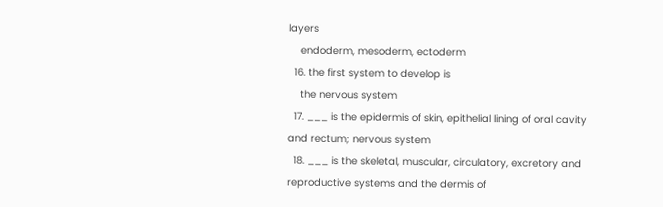layers
    endoderm, mesoderm, ectoderm
  16. the first system to develop is
    the nervous system
  17. ___ is the epidermis of skin, epithelial lining of oral cavity and rectum; nervous system
  18. ___ is the skeletal, muscular, circulatory, excretory and reproductive systems and the dermis of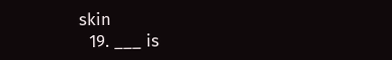skin
  19. ___ is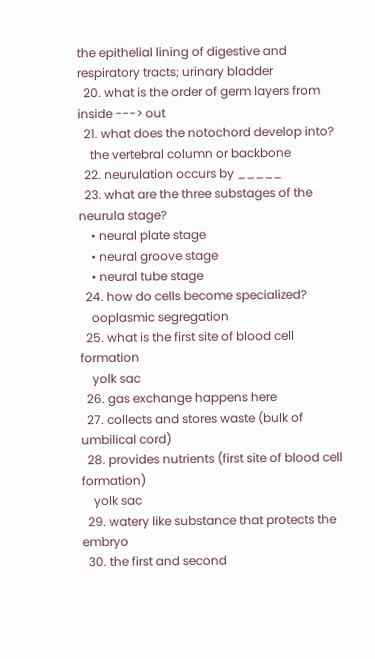the epithelial lining of digestive and respiratory tracts; urinary bladder
  20. what is the order of germ layers from inside ---> out
  21. what does the notochord develop into?
    the vertebral column or backbone
  22. neurulation occurs by _____
  23. what are the three substages of the neurula stage?
    • neural plate stage
    • neural groove stage
    • neural tube stage
  24. how do cells become specialized?
    ooplasmic segregation
  25. what is the first site of blood cell formation
    yolk sac
  26. gas exchange happens here
  27. collects and stores waste (bulk of umbilical cord)
  28. provides nutrients (first site of blood cell formation)
    yolk sac
  29. watery like substance that protects the embryo
  30. the first and second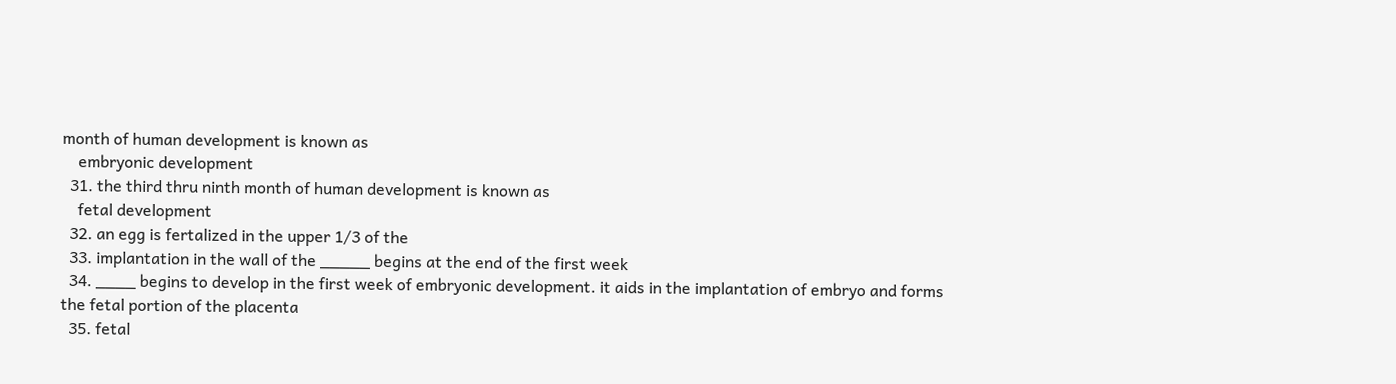month of human development is known as
    embryonic development
  31. the third thru ninth month of human development is known as
    fetal development
  32. an egg is fertalized in the upper 1/3 of the
  33. implantation in the wall of the _____ begins at the end of the first week
  34. ____ begins to develop in the first week of embryonic development. it aids in the implantation of embryo and forms the fetal portion of the placenta
  35. fetal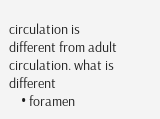circulation is different from adult circulation. what is different
    • foramen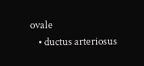ovale
    • ductus arteriosus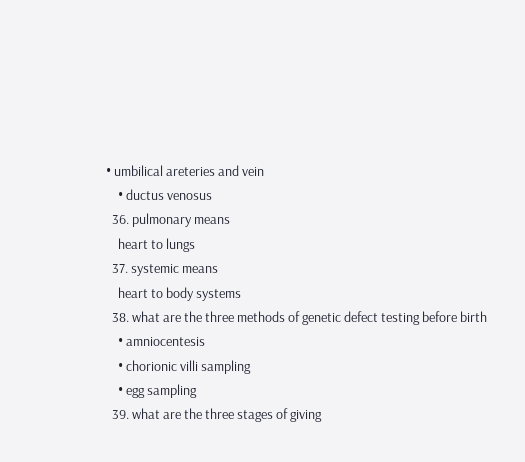• umbilical areteries and vein
    • ductus venosus
  36. pulmonary means
    heart to lungs
  37. systemic means
    heart to body systems
  38. what are the three methods of genetic defect testing before birth
    • amniocentesis
    • chorionic villi sampling
    • egg sampling
  39. what are the three stages of giving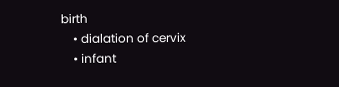birth
    • dialation of cervix
    • infant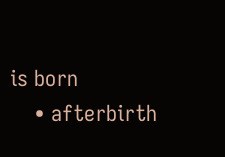is born
    • afterbirth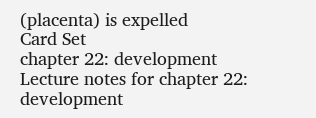(placenta) is expelled
Card Set
chapter 22: development
Lecture notes for chapter 22: development